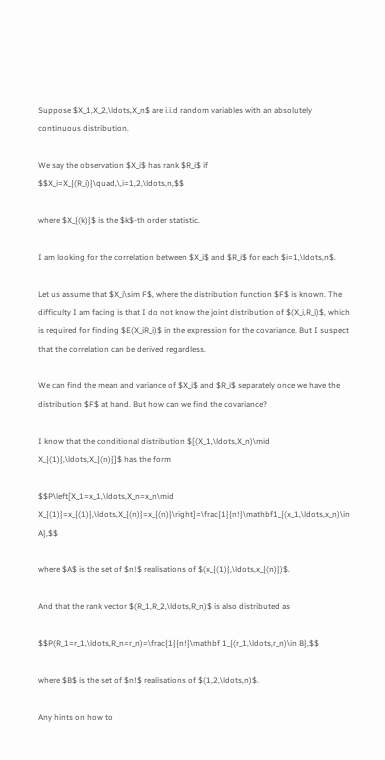Suppose $X_1,X_2,\ldots,X_n$ are i.i.d random variables with an absolutely continuous distribution.

We say the observation $X_i$ has rank $R_i$ if $$X_i=X_{(R_i)}\quad,\,i=1,2,\ldots,n,$$

where $X_{(k)}$ is the $k$-th order statistic.

I am looking for the correlation between $X_i$ and $R_i$ for each $i=1,\ldots,n$.

Let us assume that $X_i\sim F$, where the distribution function $F$ is known. The difficulty I am facing is that I do not know the joint distribution of $(X_i,R_i)$, which is required for finding $E(X_iR_i)$ in the expression for the covariance. But I suspect that the correlation can be derived regardless.

We can find the mean and variance of $X_i$ and $R_i$ separately once we have the distribution $F$ at hand. But how can we find the covariance?

I know that the conditional distribution $[(X_1,\ldots,X_n)\mid X_{(1)},\ldots,X_{(n)}]$ has the form

$$P\left[X_1=x_1,\ldots,X_n=x_n\mid X_{(1)}=x_{(1)},\ldots,X_{(n)}=x_{(n)}\right]=\frac{1}{n!}\mathbf1_{(x_1,\ldots,x_n)\in A},$$

where $A$ is the set of $n!$ realisations of $(x_{(1)},\ldots,x_{(n)})$.

And that the rank vector $(R_1,R_2,\ldots,R_n)$ is also distributed as

$$P(R_1=r_1,\ldots,R_n=r_n)=\frac{1}{n!}\mathbf 1_{(r_1,\ldots,r_n)\in B},$$

where $B$ is the set of $n!$ realisations of $(1,2,\ldots,n)$.

Any hints on how to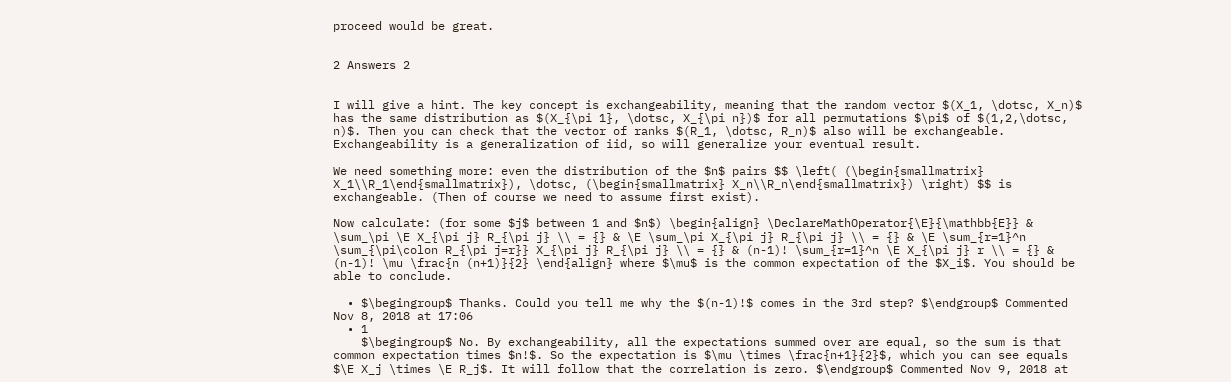proceed would be great.


2 Answers 2


I will give a hint. The key concept is exchangeability, meaning that the random vector $(X_1, \dotsc, X_n)$ has the same distribution as $(X_{\pi 1}, \dotsc, X_{\pi n})$ for all permutations $\pi$ of $(1,2,\dotsc, n)$. Then you can check that the vector of ranks $(R_1, \dotsc, R_n)$ also will be exchangeable. Exchangeability is a generalization of iid, so will generalize your eventual result.

We need something more: even the distribution of the $n$ pairs $$ \left( (\begin{smallmatrix} X_1\\R_1\end{smallmatrix}), \dotsc, (\begin{smallmatrix} X_n\\R_n\end{smallmatrix}) \right) $$ is exchangeable. (Then of course we need to assume first exist).

Now calculate: (for some $j$ between 1 and $n$) \begin{align} \DeclareMathOperator{\E}{\mathbb{E}} & \sum_\pi \E X_{\pi j} R_{\pi j} \\ = {} & \E \sum_\pi X_{\pi j} R_{\pi j} \\ = {} & \E \sum_{r=1}^n \sum_{\pi\colon R_{\pi j=r}} X_{\pi j} R_{\pi j} \\ = {} & (n-1)! \sum_{r=1}^n \E X_{\pi j} r \\ = {} & (n-1)! \mu \frac{n (n+1)}{2} \end{align} where $\mu$ is the common expectation of the $X_i$. You should be able to conclude.

  • $\begingroup$ Thanks. Could you tell me why the $(n-1)!$ comes in the 3rd step? $\endgroup$ Commented Nov 8, 2018 at 17:06
  • 1
    $\begingroup$ No. By exchangeability, all the expectations summed over are equal, so the sum is that common expectation times $n!$. So the expectation is $\mu \times \frac{n+1}{2}$, which you can see equals $\E X_j \times \E R_j$. It will follow that the correlation is zero. $\endgroup$ Commented Nov 9, 2018 at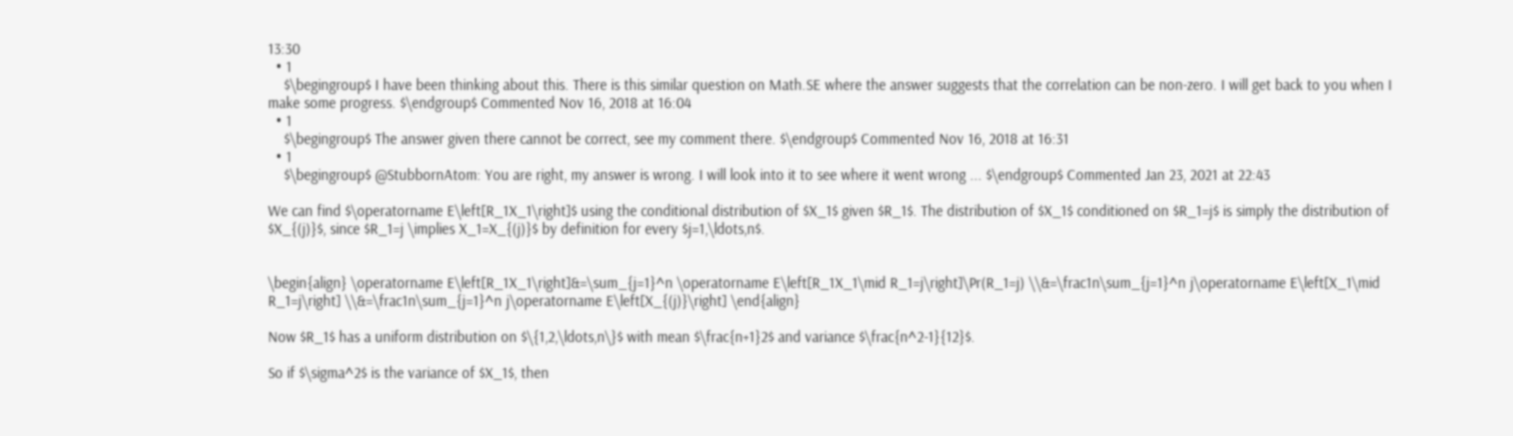13:30
  • 1
    $\begingroup$ I have been thinking about this. There is this similar question on Math.SE where the answer suggests that the correlation can be non-zero. I will get back to you when I make some progress. $\endgroup$ Commented Nov 16, 2018 at 16:04
  • 1
    $\begingroup$ The answer given there cannot be correct, see my comment there. $\endgroup$ Commented Nov 16, 2018 at 16:31
  • 1
    $\begingroup$ @StubbornAtom: You are right, my answer is wrong. I will look into it to see where it went wrong ... $\endgroup$ Commented Jan 23, 2021 at 22:43

We can find $\operatorname E\left[R_1X_1\right]$ using the conditional distribution of $X_1$ given $R_1$. The distribution of $X_1$ conditioned on $R_1=j$ is simply the distribution of $X_{(j)}$, since $R_1=j \implies X_1=X_{(j)}$ by definition for every $j=1,\ldots,n$.


\begin{align} \operatorname E\left[R_1X_1\right]&=\sum_{j=1}^n \operatorname E\left[R_1X_1\mid R_1=j\right]\Pr(R_1=j) \\&=\frac1n\sum_{j=1}^n j\operatorname E\left[X_1\mid R_1=j\right] \\&=\frac1n\sum_{j=1}^n j\operatorname E\left[X_{(j)}\right] \end{align}

Now $R_1$ has a uniform distribution on $\{1,2,\ldots,n\}$ with mean $\frac{n+1}2$ and variance $\frac{n^2-1}{12}$.

So if $\sigma^2$ is the variance of $X_1$, then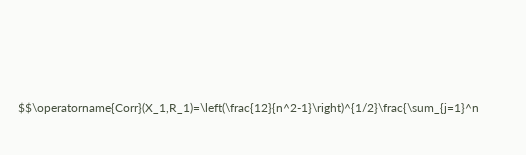$$\operatorname{Corr}(X_1,R_1)=\left(\frac{12}{n^2-1}\right)^{1/2}\frac{\sum_{j=1}^n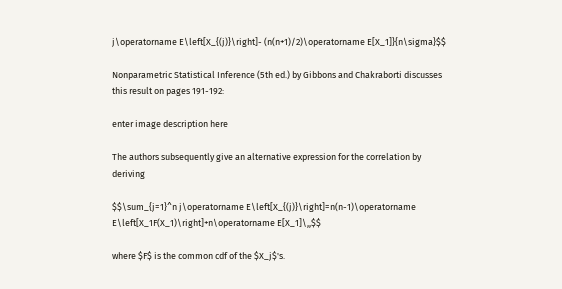j\operatorname E\left[X_{(j)}\right]- (n(n+1)/2)\operatorname E[X_1]}{n\sigma}$$

Nonparametric Statistical Inference (5th ed.) by Gibbons and Chakraborti discusses this result on pages 191-192:

enter image description here

The authors subsequently give an alternative expression for the correlation by deriving

$$\sum_{j=1}^n j\operatorname E\left[X_{(j)}\right]=n(n-1)\operatorname E\left[X_1F(X_1)\right]+n\operatorname E[X_1]\,,$$

where $F$ is the common cdf of the $X_j$'s.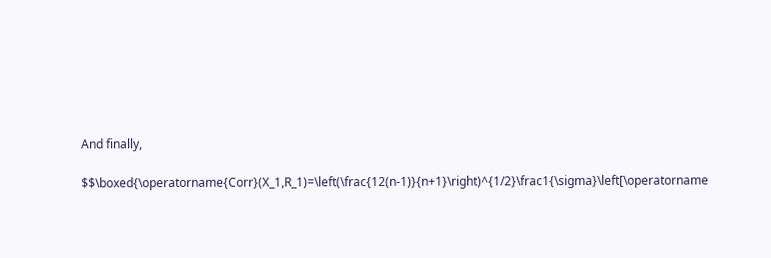And finally,

$$\boxed{\operatorname{Corr}(X_1,R_1)=\left(\frac{12(n-1)}{n+1}\right)^{1/2}\frac1{\sigma}\left[\operatorname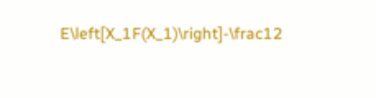E\left[X_1F(X_1)\right]-\frac12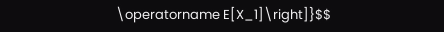\operatorname E[X_1]\right]}$$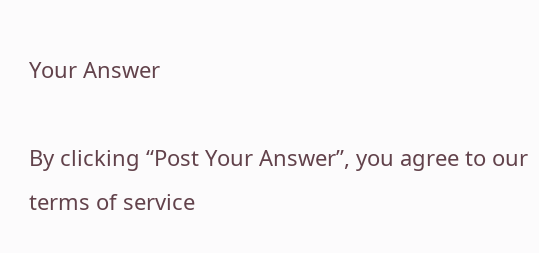Your Answer

By clicking “Post Your Answer”, you agree to our terms of service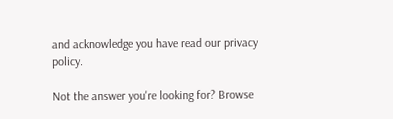and acknowledge you have read our privacy policy.

Not the answer you're looking for? Browse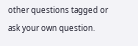other questions tagged or ask your own question.